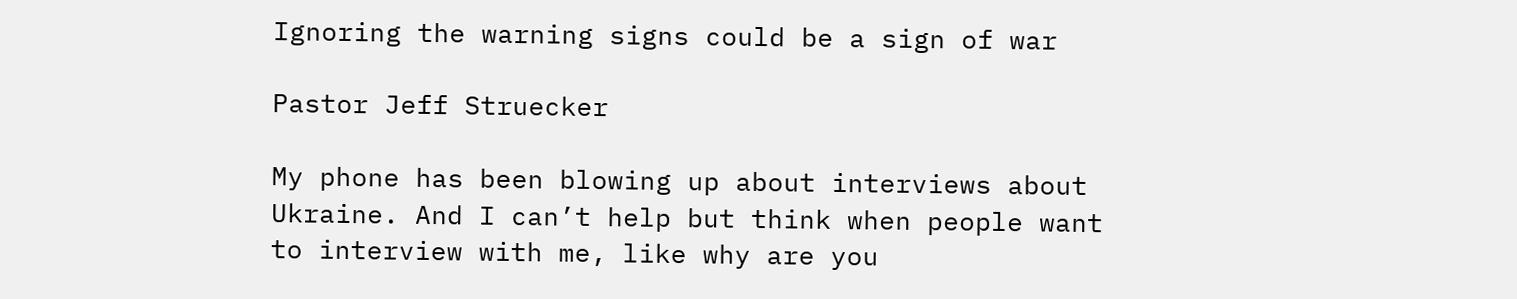Ignoring the warning signs could be a sign of war

Pastor Jeff Struecker

My phone has been blowing up about interviews about Ukraine. And I can’t help but think when people want to interview with me, like why are you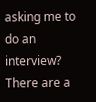asking me to do an interview? There are a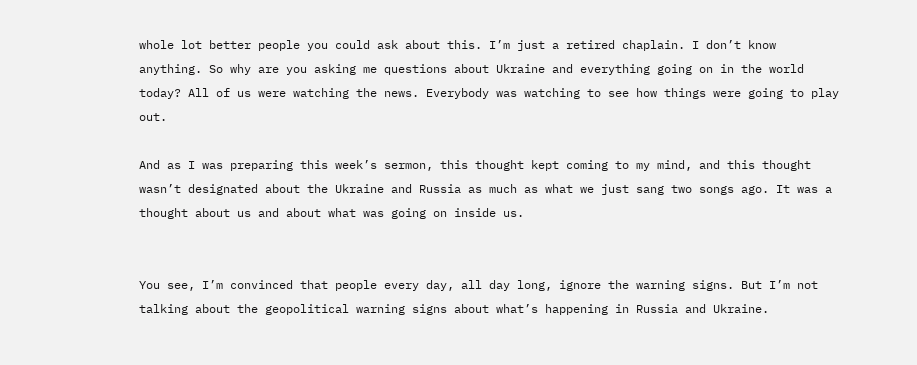whole lot better people you could ask about this. I’m just a retired chaplain. I don’t know anything. So why are you asking me questions about Ukraine and everything going on in the world today? All of us were watching the news. Everybody was watching to see how things were going to play out.

And as I was preparing this week’s sermon, this thought kept coming to my mind, and this thought wasn’t designated about the Ukraine and Russia as much as what we just sang two songs ago. It was a thought about us and about what was going on inside us.


You see, I’m convinced that people every day, all day long, ignore the warning signs. But I’m not talking about the geopolitical warning signs about what’s happening in Russia and Ukraine.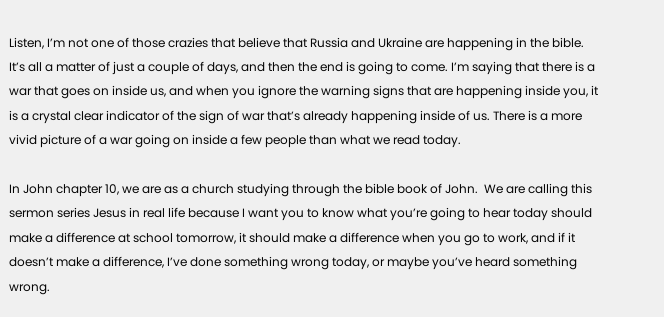Listen, I’m not one of those crazies that believe that Russia and Ukraine are happening in the bible. It’s all a matter of just a couple of days, and then the end is going to come. I’m saying that there is a war that goes on inside us, and when you ignore the warning signs that are happening inside you, it is a crystal clear indicator of the sign of war that’s already happening inside of us. There is a more vivid picture of a war going on inside a few people than what we read today.

In John chapter 10, we are as a church studying through the bible book of John.  We are calling this sermon series Jesus in real life because I want you to know what you’re going to hear today should make a difference at school tomorrow, it should make a difference when you go to work, and if it doesn’t make a difference, I’ve done something wrong today, or maybe you’ve heard something wrong.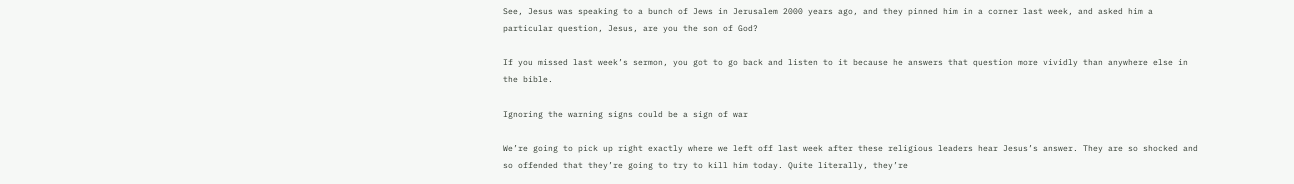See, Jesus was speaking to a bunch of Jews in Jerusalem 2000 years ago, and they pinned him in a corner last week, and asked him a particular question, Jesus, are you the son of God?

If you missed last week’s sermon, you got to go back and listen to it because he answers that question more vividly than anywhere else in the bible.

Ignoring the warning signs could be a sign of war

We’re going to pick up right exactly where we left off last week after these religious leaders hear Jesus’s answer. They are so shocked and so offended that they’re going to try to kill him today. Quite literally, they’re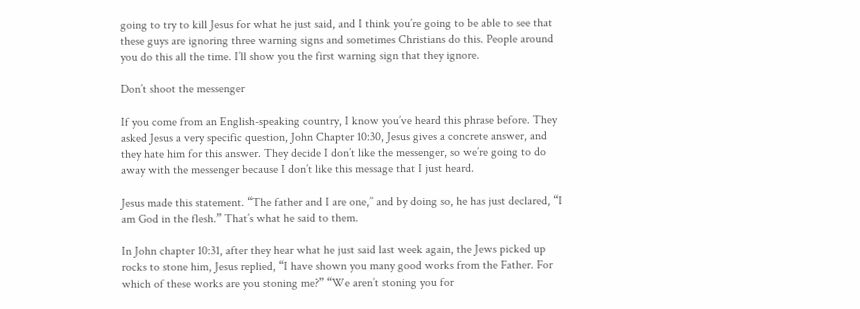going to try to kill Jesus for what he just said, and I think you’re going to be able to see that these guys are ignoring three warning signs and sometimes Christians do this. People around you do this all the time. I’ll show you the first warning sign that they ignore.

Don’t shoot the messenger

If you come from an English-speaking country, I know you’ve heard this phrase before. They asked Jesus a very specific question, John Chapter 10:30, Jesus gives a concrete answer, and they hate him for this answer. They decide I don’t like the messenger, so we’re going to do away with the messenger because I don’t like this message that I just heard.

Jesus made this statement. “The father and I are one,’’ and by doing so, he has just declared, “I am God in the flesh.” That’s what he said to them.

In John chapter 10:31, after they hear what he just said last week again, the Jews picked up rocks to stone him, Jesus replied, “I have shown you many good works from the Father. For which of these works are you stoning me?” “We aren’t stoning you for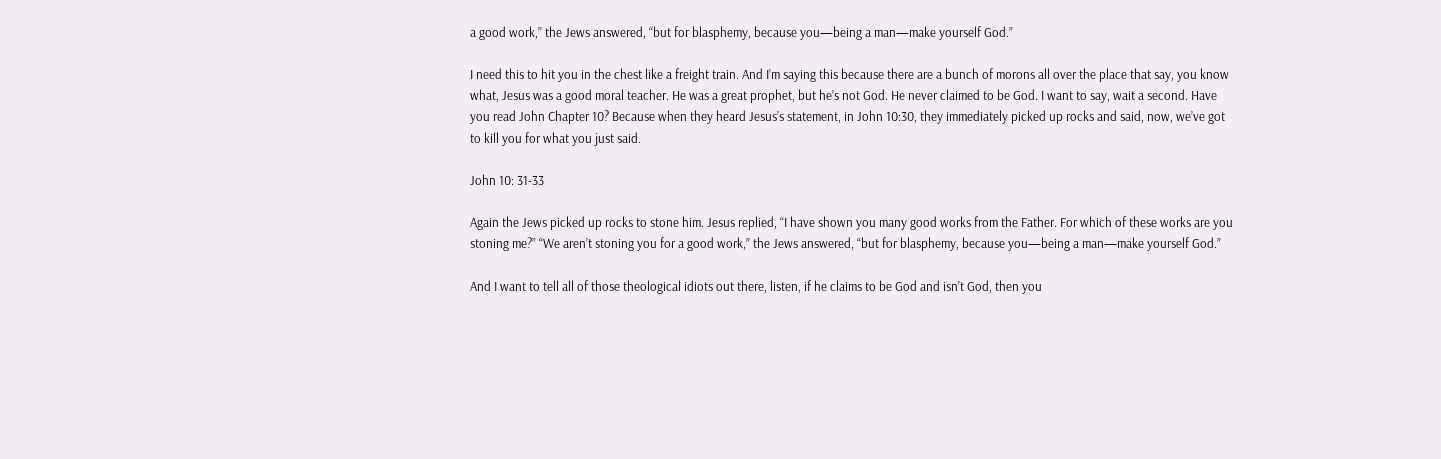a good work,” the Jews answered, “but for blasphemy, because you—being a man—make yourself God.”

I need this to hit you in the chest like a freight train. And I’m saying this because there are a bunch of morons all over the place that say, you know what, Jesus was a good moral teacher. He was a great prophet, but he’s not God. He never claimed to be God. I want to say, wait a second. Have you read John Chapter 10? Because when they heard Jesus’s statement, in John 10:30, they immediately picked up rocks and said, now, we’ve got to kill you for what you just said.

John 10: 31-33

Again the Jews picked up rocks to stone him. Jesus replied, “I have shown you many good works from the Father. For which of these works are you stoning me?” “We aren’t stoning you for a good work,” the Jews answered, “but for blasphemy, because you—being a man—make yourself God.”

And I want to tell all of those theological idiots out there, listen, if he claims to be God and isn’t God, then you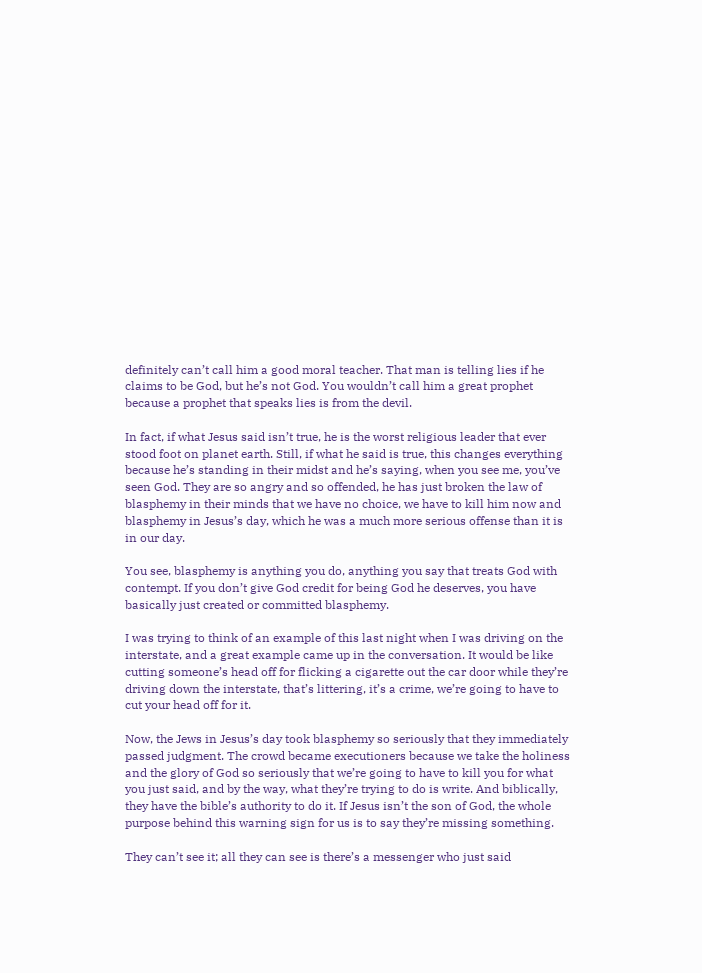definitely can’t call him a good moral teacher. That man is telling lies if he claims to be God, but he’s not God. You wouldn’t call him a great prophet because a prophet that speaks lies is from the devil.

In fact, if what Jesus said isn’t true, he is the worst religious leader that ever stood foot on planet earth. Still, if what he said is true, this changes everything because he’s standing in their midst and he’s saying, when you see me, you’ve seen God. They are so angry and so offended, he has just broken the law of blasphemy in their minds that we have no choice, we have to kill him now and blasphemy in Jesus’s day, which he was a much more serious offense than it is in our day.

You see, blasphemy is anything you do, anything you say that treats God with contempt. If you don’t give God credit for being God he deserves, you have basically just created or committed blasphemy.

I was trying to think of an example of this last night when I was driving on the interstate, and a great example came up in the conversation. It would be like cutting someone’s head off for flicking a cigarette out the car door while they’re driving down the interstate, that’s littering, it’s a crime, we’re going to have to cut your head off for it.

Now, the Jews in Jesus’s day took blasphemy so seriously that they immediately passed judgment. The crowd became executioners because we take the holiness and the glory of God so seriously that we’re going to have to kill you for what you just said, and by the way, what they’re trying to do is write. And biblically, they have the bible’s authority to do it. If Jesus isn’t the son of God, the whole purpose behind this warning sign for us is to say they’re missing something.

They can’t see it; all they can see is there’s a messenger who just said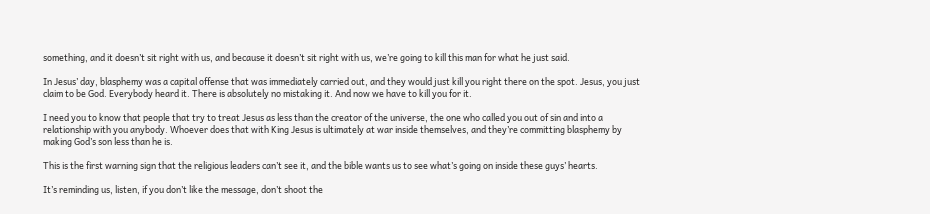something, and it doesn’t sit right with us, and because it doesn’t sit right with us, we’re going to kill this man for what he just said.

In Jesus’ day, blasphemy was a capital offense that was immediately carried out, and they would just kill you right there on the spot. Jesus, you just claim to be God. Everybody heard it. There is absolutely no mistaking it. And now we have to kill you for it.

I need you to know that people that try to treat Jesus as less than the creator of the universe, the one who called you out of sin and into a relationship with you anybody. Whoever does that with King Jesus is ultimately at war inside themselves, and they’re committing blasphemy by making God’s son less than he is.

This is the first warning sign that the religious leaders can’t see it, and the bible wants us to see what’s going on inside these guys’ hearts.

It’s reminding us, listen, if you don’t like the message, don’t shoot the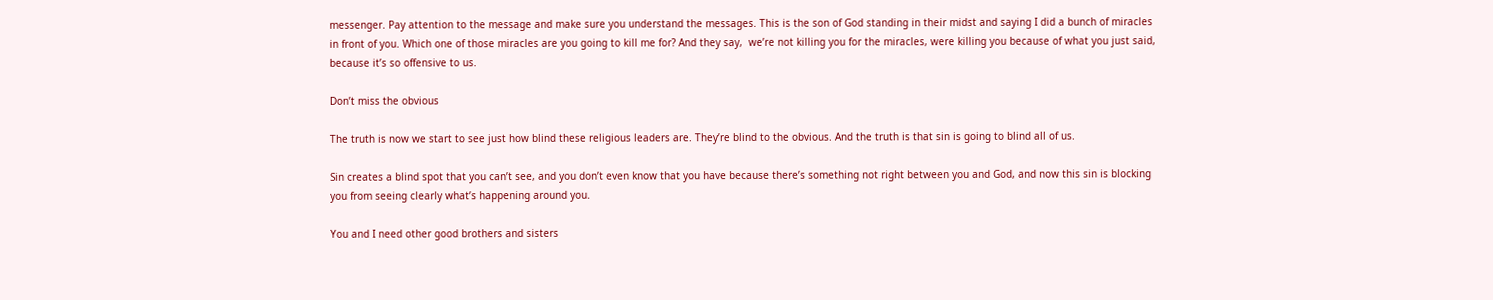messenger. Pay attention to the message and make sure you understand the messages. This is the son of God standing in their midst and saying I did a bunch of miracles in front of you. Which one of those miracles are you going to kill me for? And they say,  we’re not killing you for the miracles, were killing you because of what you just said, because it’s so offensive to us.

Don’t miss the obvious

The truth is now we start to see just how blind these religious leaders are. They’re blind to the obvious. And the truth is that sin is going to blind all of us.

Sin creates a blind spot that you can’t see, and you don’t even know that you have because there’s something not right between you and God, and now this sin is blocking you from seeing clearly what’s happening around you.

You and I need other good brothers and sisters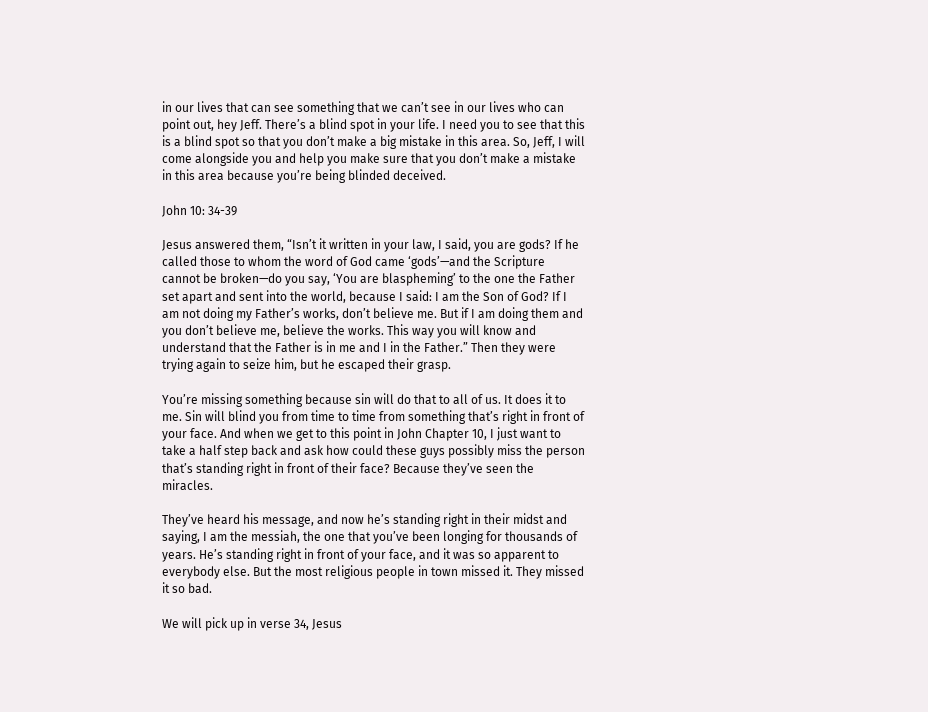in our lives that can see something that we can’t see in our lives who can point out, hey Jeff. There’s a blind spot in your life. I need you to see that this is a blind spot so that you don’t make a big mistake in this area. So, Jeff, I will come alongside you and help you make sure that you don’t make a mistake in this area because you’re being blinded deceived.

John 10: 34-39

Jesus answered them, “Isn’t it written in your law, I said, you are gods? If he called those to whom the word of God came ‘gods’—and the Scripture cannot be broken—do you say, ‘You are blaspheming’ to the one the Father set apart and sent into the world, because I said: I am the Son of God? If I am not doing my Father’s works, don’t believe me. But if I am doing them and you don’t believe me, believe the works. This way you will know and understand that the Father is in me and I in the Father.” Then they were trying again to seize him, but he escaped their grasp.

You’re missing something because sin will do that to all of us. It does it to me. Sin will blind you from time to time from something that’s right in front of your face. And when we get to this point in John Chapter 10, I just want to take a half step back and ask how could these guys possibly miss the person that’s standing right in front of their face? Because they’ve seen the miracles.

They’ve heard his message, and now he’s standing right in their midst and saying, I am the messiah, the one that you’ve been longing for thousands of years. He’s standing right in front of your face, and it was so apparent to everybody else. But the most religious people in town missed it. They missed it so bad.

We will pick up in verse 34, Jesus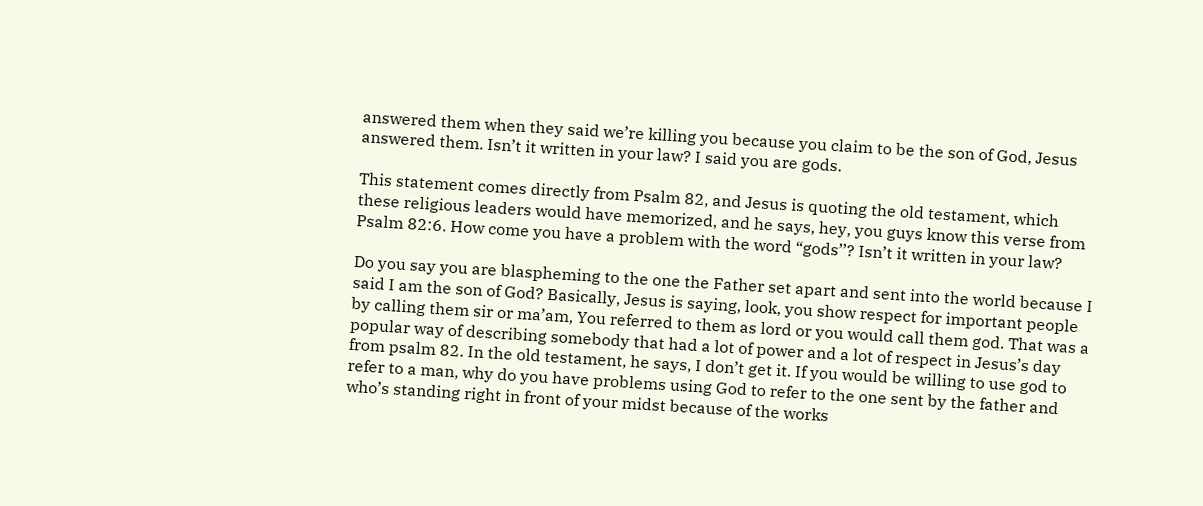answered them when they said we’re killing you because you claim to be the son of God, Jesus answered them. Isn’t it written in your law? I said you are gods.

This statement comes directly from Psalm 82, and Jesus is quoting the old testament, which these religious leaders would have memorized, and he says, hey, you guys know this verse from Psalm 82:6. How come you have a problem with the word “gods’’? Isn’t it written in your law?

Do you say you are blaspheming to the one the Father set apart and sent into the world because I said I am the son of God? Basically, Jesus is saying, look, you show respect for important people by calling them sir or ma’am, You referred to them as lord or you would call them god. That was a popular way of describing somebody that had a lot of power and a lot of respect in Jesus’s day from psalm 82. In the old testament, he says, I don’t get it. If you would be willing to use god to refer to a man, why do you have problems using God to refer to the one sent by the father and who’s standing right in front of your midst because of the works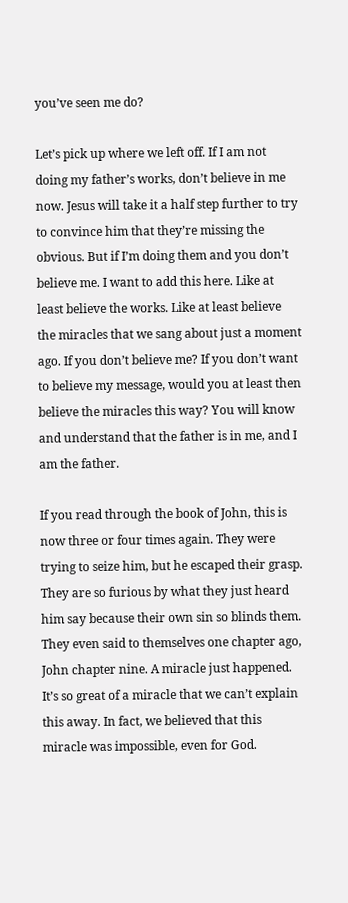you’ve seen me do?

Let’s pick up where we left off. If I am not doing my father’s works, don’t believe in me now. Jesus will take it a half step further to try to convince him that they’re missing the obvious. But if I’m doing them and you don’t believe me. I want to add this here. Like at least believe the works. Like at least believe the miracles that we sang about just a moment ago. If you don’t believe me? If you don’t want to believe my message, would you at least then believe the miracles this way? You will know and understand that the father is in me, and I am the father.

If you read through the book of John, this is now three or four times again. They were trying to seize him, but he escaped their grasp. They are so furious by what they just heard him say because their own sin so blinds them. They even said to themselves one chapter ago, John chapter nine. A miracle just happened. It’s so great of a miracle that we can’t explain this away. In fact, we believed that this miracle was impossible, even for God.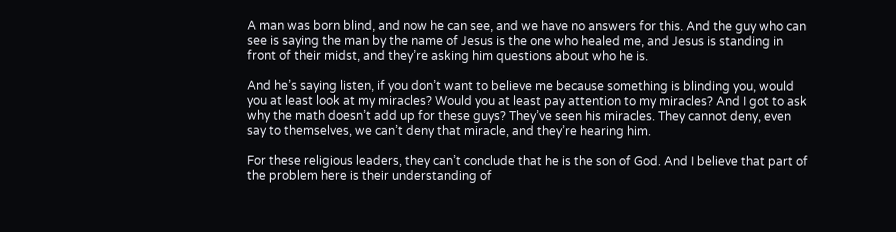A man was born blind, and now he can see, and we have no answers for this. And the guy who can see is saying the man by the name of Jesus is the one who healed me, and Jesus is standing in front of their midst, and they’re asking him questions about who he is.

And he’s saying listen, if you don’t want to believe me because something is blinding you, would you at least look at my miracles? Would you at least pay attention to my miracles? And I got to ask why the math doesn’t add up for these guys? They’ve seen his miracles. They cannot deny, even say to themselves, we can’t deny that miracle, and they’re hearing him.

For these religious leaders, they can’t conclude that he is the son of God. And I believe that part of the problem here is their understanding of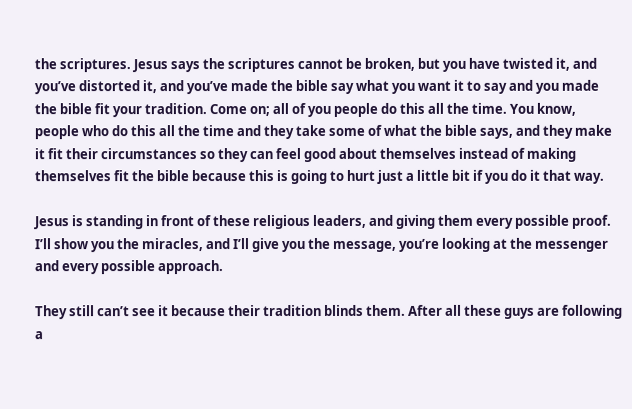the scriptures. Jesus says the scriptures cannot be broken, but you have twisted it, and you’ve distorted it, and you’ve made the bible say what you want it to say and you made the bible fit your tradition. Come on; all of you people do this all the time. You know, people who do this all the time and they take some of what the bible says, and they make it fit their circumstances so they can feel good about themselves instead of making themselves fit the bible because this is going to hurt just a little bit if you do it that way.

Jesus is standing in front of these religious leaders, and giving them every possible proof. I’ll show you the miracles, and I’ll give you the message, you’re looking at the messenger and every possible approach.

They still can’t see it because their tradition blinds them. After all these guys are following a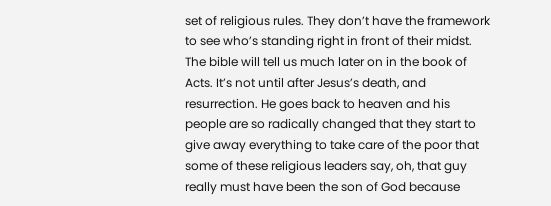set of religious rules. They don’t have the framework to see who’s standing right in front of their midst. The bible will tell us much later on in the book of Acts. It’s not until after Jesus’s death, and resurrection. He goes back to heaven and his people are so radically changed that they start to give away everything to take care of the poor that some of these religious leaders say, oh, that guy really must have been the son of God because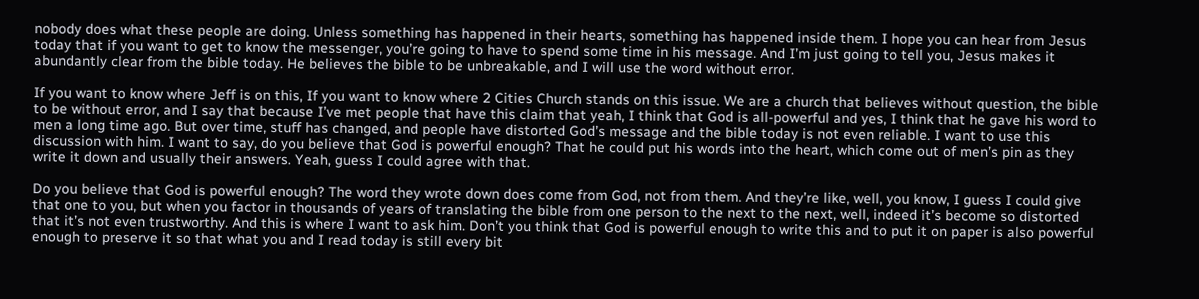nobody does what these people are doing. Unless something has happened in their hearts, something has happened inside them. I hope you can hear from Jesus today that if you want to get to know the messenger, you’re going to have to spend some time in his message. And I’m just going to tell you, Jesus makes it abundantly clear from the bible today. He believes the bible to be unbreakable, and I will use the word without error.

If you want to know where Jeff is on this, If you want to know where 2 Cities Church stands on this issue. We are a church that believes without question, the bible to be without error, and I say that because I’ve met people that have this claim that yeah, I think that God is all-powerful and yes, I think that he gave his word to men a long time ago. But over time, stuff has changed, and people have distorted God’s message and the bible today is not even reliable. I want to use this discussion with him. I want to say, do you believe that God is powerful enough? That he could put his words into the heart, which come out of men’s pin as they write it down and usually their answers. Yeah, guess I could agree with that.

Do you believe that God is powerful enough? The word they wrote down does come from God, not from them. And they’re like, well, you know, I guess I could give that one to you, but when you factor in thousands of years of translating the bible from one person to the next to the next, well, indeed it’s become so distorted that it’s not even trustworthy. And this is where I want to ask him. Don’t you think that God is powerful enough to write this and to put it on paper is also powerful enough to preserve it so that what you and I read today is still every bit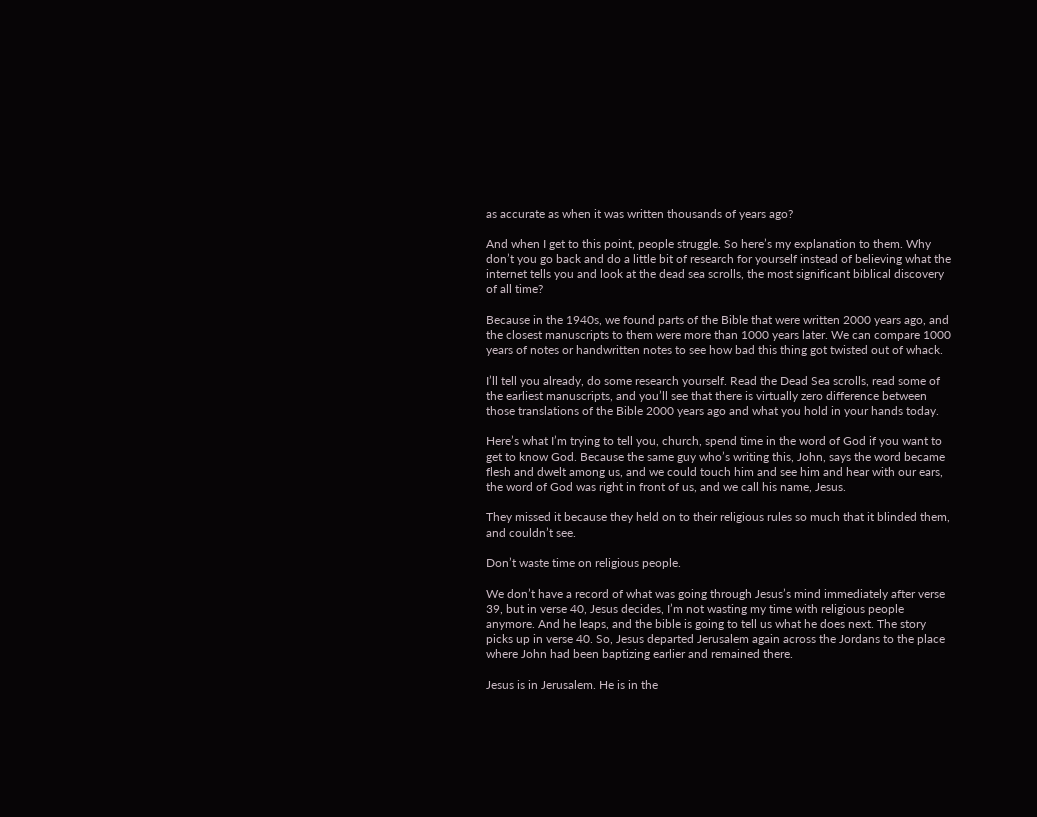as accurate as when it was written thousands of years ago?

And when I get to this point, people struggle. So here’s my explanation to them. Why don’t you go back and do a little bit of research for yourself instead of believing what the internet tells you and look at the dead sea scrolls, the most significant biblical discovery of all time?

Because in the 1940s, we found parts of the Bible that were written 2000 years ago, and the closest manuscripts to them were more than 1000 years later. We can compare 1000 years of notes or handwritten notes to see how bad this thing got twisted out of whack.

I’ll tell you already, do some research yourself. Read the Dead Sea scrolls, read some of the earliest manuscripts, and you’ll see that there is virtually zero difference between those translations of the Bible 2000 years ago and what you hold in your hands today.

Here’s what I’m trying to tell you, church, spend time in the word of God if you want to get to know God. Because the same guy who’s writing this, John, says the word became flesh and dwelt among us, and we could touch him and see him and hear with our ears, the word of God was right in front of us, and we call his name, Jesus.

They missed it because they held on to their religious rules so much that it blinded them, and couldn’t see.

Don’t waste time on religious people.

We don’t have a record of what was going through Jesus’s mind immediately after verse 39, but in verse 40, Jesus decides, I’m not wasting my time with religious people anymore. And he leaps, and the bible is going to tell us what he does next. The story picks up in verse 40. So, Jesus departed Jerusalem again across the Jordans to the place where John had been baptizing earlier and remained there.

Jesus is in Jerusalem. He is in the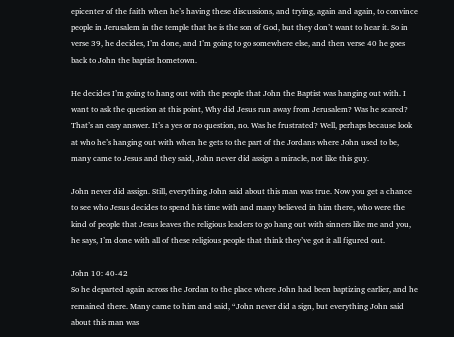epicenter of the faith when he’s having these discussions, and trying, again and again, to convince people in Jerusalem in the temple that he is the son of God, but they don’t want to hear it. So in verse 39, he decides, I’m done, and I’m going to go somewhere else, and then verse 40 he goes back to John the baptist hometown.

He decides I’m going to hang out with the people that John the Baptist was hanging out with. I want to ask the question at this point, Why did Jesus run away from Jerusalem? Was he scared? That’s an easy answer. It’s a yes or no question, no. Was he frustrated? Well, perhaps because look at who he’s hanging out with when he gets to the part of the Jordans where John used to be, many came to Jesus and they said, John never did assign a miracle, not like this guy.

John never did assign. Still, everything John said about this man was true. Now you get a chance to see who Jesus decides to spend his time with and many believed in him there, who were the kind of people that Jesus leaves the religious leaders to go hang out with sinners like me and you, he says, I’m done with all of these religious people that think they’ve got it all figured out.

John 10: 40-42
So he departed again across the Jordan to the place where John had been baptizing earlier, and he remained there. Many came to him and said, “John never did a sign, but everything John said about this man was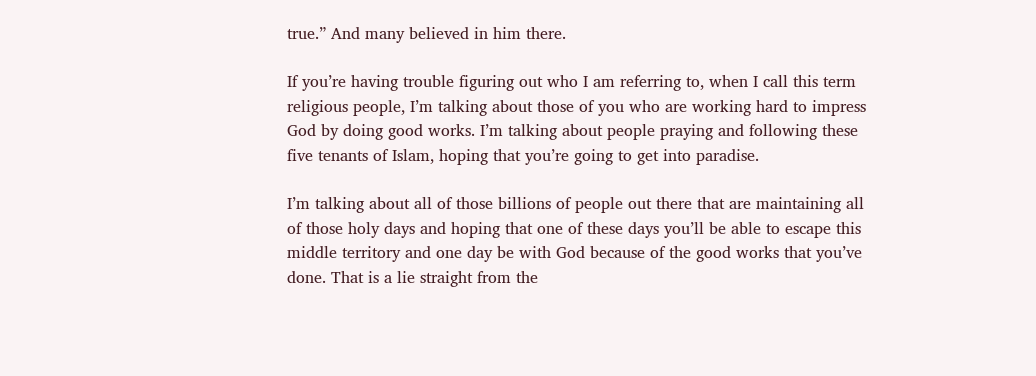true.” And many believed in him there.

If you’re having trouble figuring out who I am referring to, when I call this term religious people, I’m talking about those of you who are working hard to impress God by doing good works. I’m talking about people praying and following these five tenants of Islam, hoping that you’re going to get into paradise.

I’m talking about all of those billions of people out there that are maintaining all of those holy days and hoping that one of these days you’ll be able to escape this middle territory and one day be with God because of the good works that you’ve done. That is a lie straight from the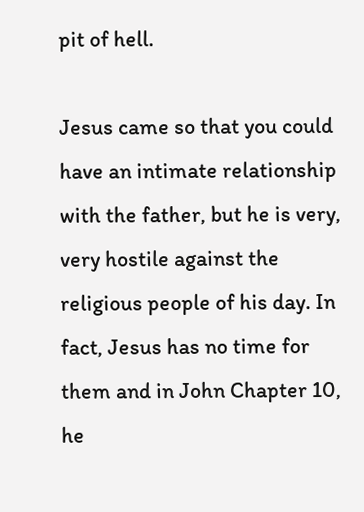pit of hell.

Jesus came so that you could have an intimate relationship with the father, but he is very, very hostile against the religious people of his day. In fact, Jesus has no time for them and in John Chapter 10, he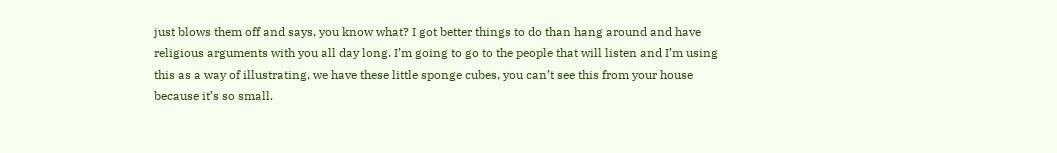just blows them off and says, you know what? I got better things to do than hang around and have religious arguments with you all day long. I’m going to go to the people that will listen and I’m using this as a way of illustrating, we have these little sponge cubes, you can’t see this from your house because it’s so small.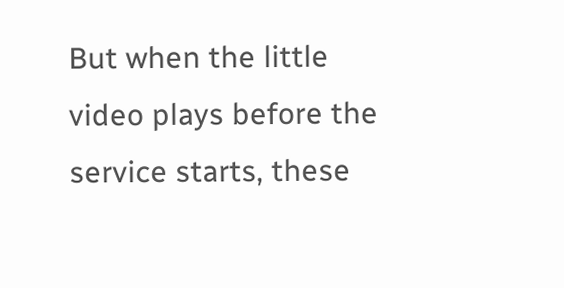But when the little video plays before the service starts, these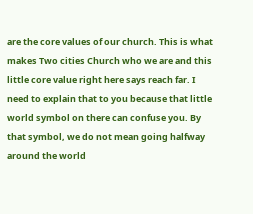are the core values of our church. This is what makes Two cities Church who we are and this little core value right here says reach far. I need to explain that to you because that little world symbol on there can confuse you. By that symbol, we do not mean going halfway around the world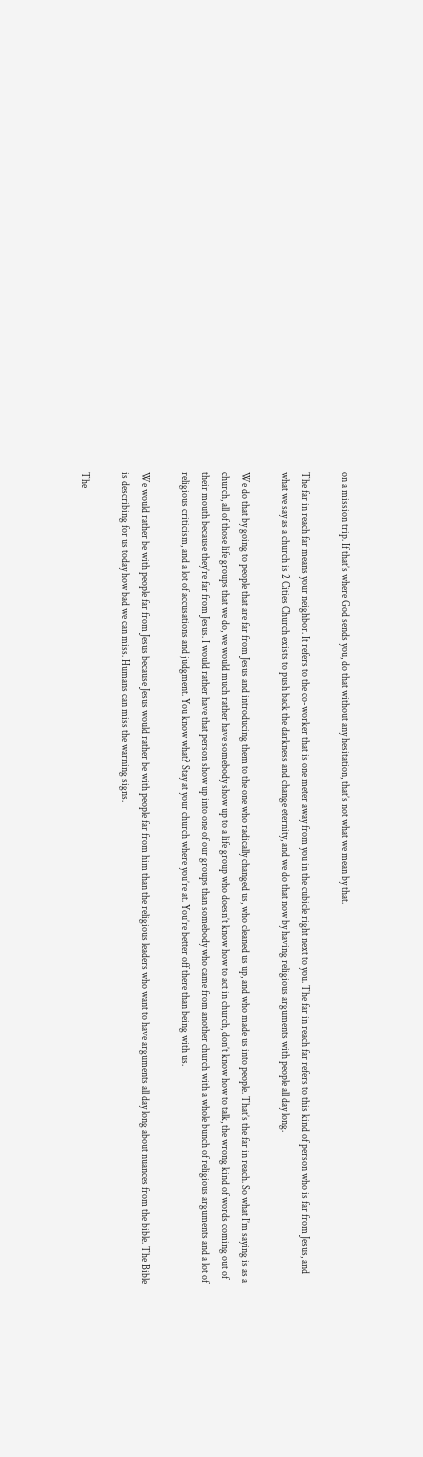on a mission trip. If that’s where God sends you, do that without any hesitation, that’s not what we mean by that.

The far in reach far means your neighbor. It refers to the co-worker that is one meter away from you in the cubicle right next to you. The far in reach far refers to this kind of person who is far from Jesus, and what we say as a church is 2 Cities Church exists to push back the darkness and change eternity, and we do that now by having religious arguments with people all day long.

We do that by going to people that are far from Jesus and introducing them to the one who radically changed us, who cleaned us up, and who made us into people. That’s the far in reach. So what I’m saying is as a church, all of those life groups that we do, we would much rather have somebody show up to a life group who doesn’t know how to act in church, don’t know how to talk, the wrong kind of words coming out of their mouth because they’re far from Jesus. I would rather have that person show up into one of our groups than somebody who came from another church with a whole bunch of religious arguments and a lot of religious criticism, and a lot of accusations and judgment. You know what? Stay at your church where you’re at. You’re better off there than being with us.

We would rather be with people far from Jesus because Jesus would rather be with people far from him than the religious leaders who want to have arguments all day long about nuances from the bible. The Bible is describing for us today how bad we can miss. Humans can miss the warning signs.

The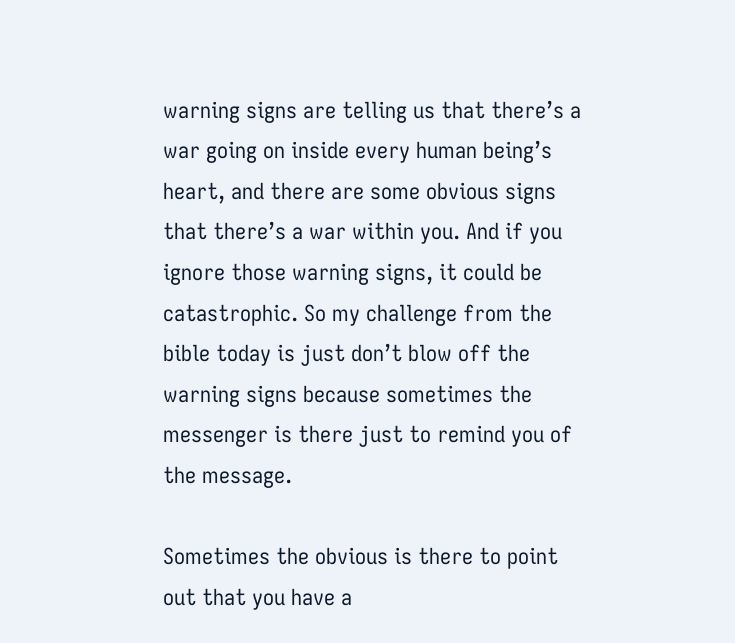warning signs are telling us that there’s a war going on inside every human being’s heart, and there are some obvious signs that there’s a war within you. And if you ignore those warning signs, it could be catastrophic. So my challenge from the bible today is just don’t blow off the warning signs because sometimes the messenger is there just to remind you of the message.

Sometimes the obvious is there to point out that you have a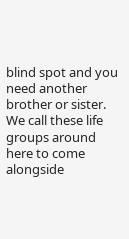blind spot and you need another brother or sister. We call these life groups around here to come alongside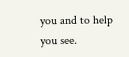you and to help you see.